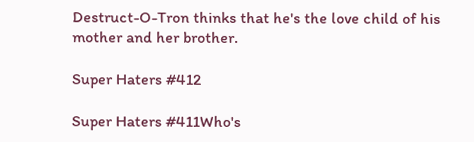Destruct-O-Tron thinks that he's the love child of his mother and her brother.

Super Haters #412

Super Haters #411Who's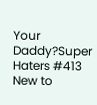Your Daddy?Super Haters #413
New to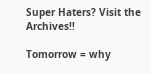Super Haters? Visit the Archives!!

Tomorrow = why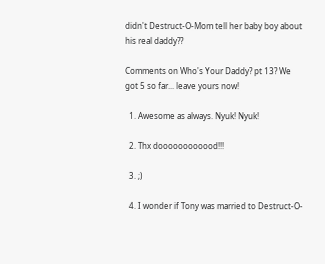didn't Destruct-O-Mom tell her baby boy about his real daddy??

Comments on Who's Your Daddy? pt 13? We got 5 so far... leave yours now!

  1. Awesome as always. Nyuk! Nyuk!

  2. Thx doooooooooood!!!

  3. ;)

  4. I wonder if Tony was married to Destruct-O-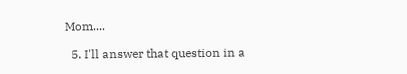Mom....

  5. I'll answer that question in a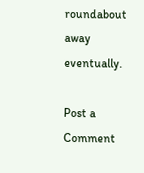roundabout away eventually.

Post a Comment